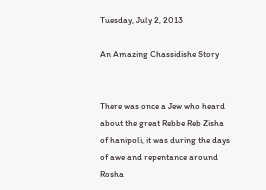Tuesday, July 2, 2013

An Amazing Chassidishe Story


There was once a Jew who heard about the great Rebbe Reb Zisha of hanipoli, it was during the days of awe and repentance around Rosha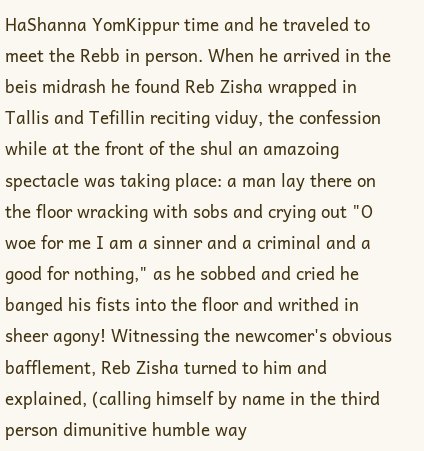HaShanna YomKippur time and he traveled to meet the Rebb in person. When he arrived in the beis midrash he found Reb Zisha wrapped in Tallis and Tefillin reciting viduy, the confession while at the front of the shul an amazoing spectacle was taking place: a man lay there on the floor wracking with sobs and crying out "O woe for me I am a sinner and a criminal and a good for nothing," as he sobbed and cried he banged his fists into the floor and writhed in sheer agony! Witnessing the newcomer's obvious bafflement, Reb Zisha turned to him and explained, (calling himself by name in the third person dimunitive humble way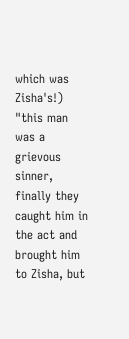which was Zisha's!) "this man was a grievous sinner, finally they caught him in the act and brought him to Zisha, but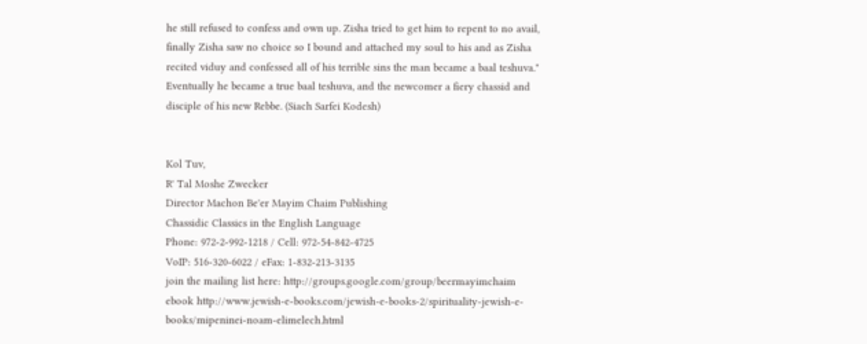he still refused to confess and own up. Zisha tried to get him to repent to no avail, finally Zisha saw no choice so I bound and attached my soul to his and as Zisha recited viduy and confessed all of his terrible sins the man became a baal teshuva." Eventually he became a true baal teshuva, and the newcomer a fiery chassid and disciple of his new Rebbe. (Siach Sarfei Kodesh)


Kol Tuv,
R' Tal Moshe Zwecker
Director Machon Be'er Mayim Chaim Publishing
Chassidic Classics in the English Language
Phone: 972-2-992-1218 / Cell: 972-54-842-4725
VoIP: 516-320-6022 / eFax: 1-832-213-3135
join the mailing list here: http://groups.google.com/group/beermayimchaim
ebook http://www.jewish-e-books.com/jewish-e-books-2/spirituality-jewish-e-books/mipeninei-noam-elimelech.html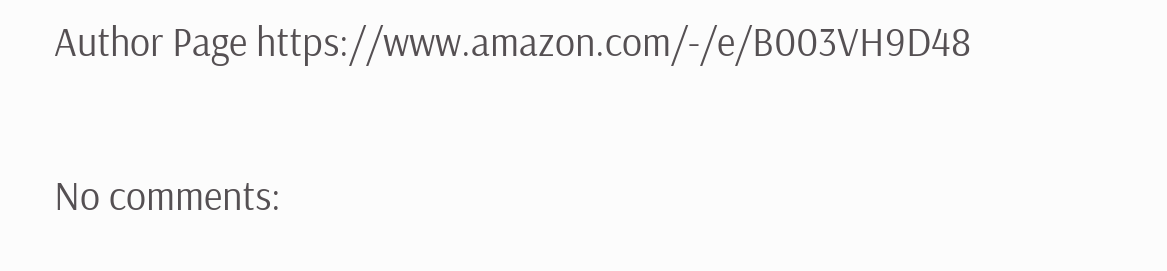Author Page https://www.amazon.com/-/e/B003VH9D48

No comments: